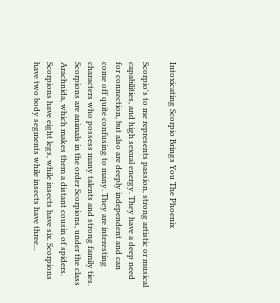Intoxicating Scorpio Brings You The Phoenix

Scorpio's to me represents passion, strong artistic or musical capabilities, and high sexual energy. They have a deep need for connection, but also are deeply independent and can come off quite confusing to many. They are interesting characters who possess many talents and strong family ties. Scorpions are animals in the order Scorpions, under the class Arachnida, which makes them a distant cousin of spiders. Scorpions have eight legs, while insects have six. Scorpions have two body segments while insects have three...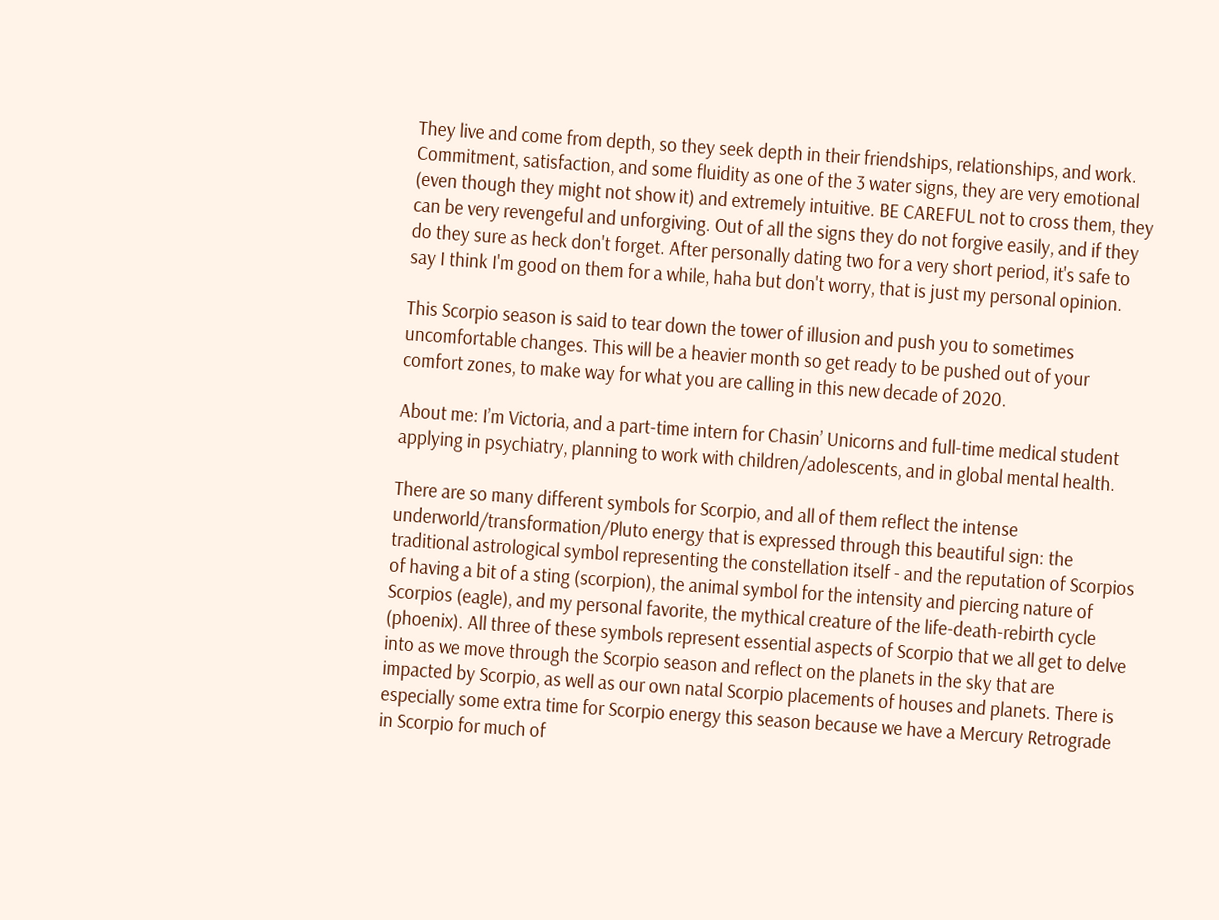They live and come from depth, so they seek depth in their friendships, relationships, and work. Commitment, satisfaction, and some fluidity as one of the 3 water signs, they are very emotional (even though they might not show it) and extremely intuitive. BE CAREFUL not to cross them, they can be very revengeful and unforgiving. Out of all the signs they do not forgive easily, and if they do they sure as heck don't forget. After personally dating two for a very short period, it's safe to say I think I'm good on them for a while, haha but don't worry, that is just my personal opinion.

This Scorpio season is said to tear down the tower of illusion and push you to sometimes uncomfortable changes. This will be a heavier month so get ready to be pushed out of your comfort zones, to make way for what you are calling in this new decade of 2020.

About me: I’m Victoria, and a part-time intern for Chasin’ Unicorns and full-time medical student applying in psychiatry, planning to work with children/adolescents, and in global mental health.

There are so many different symbols for Scorpio, and all of them reflect the intense underworld/transformation/Pluto energy that is expressed through this beautiful sign: the traditional astrological symbol representing the constellation itself - and the reputation of Scorpios of having a bit of a sting (scorpion), the animal symbol for the intensity and piercing nature of Scorpios (eagle), and my personal favorite, the mythical creature of the life-death-rebirth cycle (phoenix). All three of these symbols represent essential aspects of Scorpio that we all get to delve into as we move through the Scorpio season and reflect on the planets in the sky that are impacted by Scorpio, as well as our own natal Scorpio placements of houses and planets. There is especially some extra time for Scorpio energy this season because we have a Mercury Retrograde in Scorpio for much of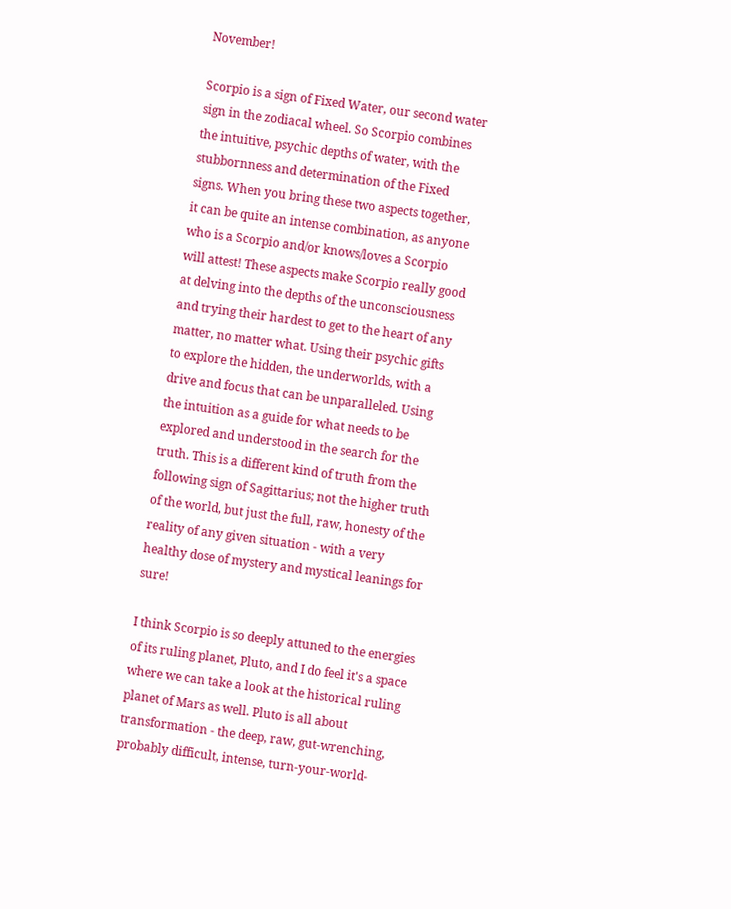November!

Scorpio is a sign of Fixed Water, our second water sign in the zodiacal wheel. So Scorpio combines the intuitive, psychic depths of water, with the stubbornness and determination of the Fixed signs. When you bring these two aspects together, it can be quite an intense combination, as anyone who is a Scorpio and/or knows/loves a Scorpio will attest! These aspects make Scorpio really good at delving into the depths of the unconsciousness and trying their hardest to get to the heart of any matter, no matter what. Using their psychic gifts to explore the hidden, the underworlds, with a drive and focus that can be unparalleled. Using the intuition as a guide for what needs to be explored and understood in the search for the truth. This is a different kind of truth from the following sign of Sagittarius; not the higher truth of the world, but just the full, raw, honesty of the reality of any given situation - with a very healthy dose of mystery and mystical leanings for sure!

I think Scorpio is so deeply attuned to the energies of its ruling planet, Pluto, and I do feel it's a space where we can take a look at the historical ruling planet of Mars as well. Pluto is all about transformation - the deep, raw, gut-wrenching, probably difficult, intense, turn-your-world-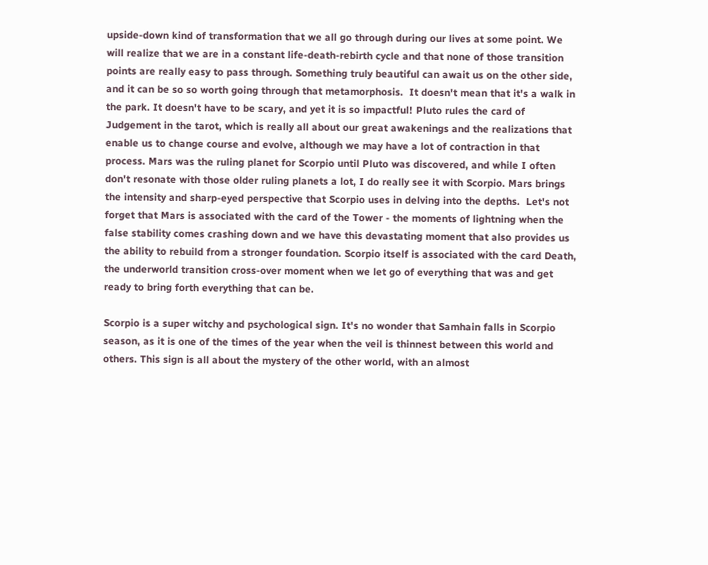upside-down kind of transformation that we all go through during our lives at some point. We will realize that we are in a constant life-death-rebirth cycle and that none of those transition points are really easy to pass through. Something truly beautiful can await us on the other side, and it can be so so worth going through that metamorphosis.  It doesn't mean that it's a walk in the park. It doesn't have to be scary, and yet it is so impactful! Pluto rules the card of Judgement in the tarot, which is really all about our great awakenings and the realizations that enable us to change course and evolve, although we may have a lot of contraction in that process. Mars was the ruling planet for Scorpio until Pluto was discovered, and while I often don't resonate with those older ruling planets a lot, I do really see it with Scorpio. Mars brings the intensity and sharp-eyed perspective that Scorpio uses in delving into the depths.  Let's not forget that Mars is associated with the card of the Tower - the moments of lightning when the false stability comes crashing down and we have this devastating moment that also provides us the ability to rebuild from a stronger foundation. Scorpio itself is associated with the card Death, the underworld transition cross-over moment when we let go of everything that was and get ready to bring forth everything that can be.

Scorpio is a super witchy and psychological sign. It's no wonder that Samhain falls in Scorpio season, as it is one of the times of the year when the veil is thinnest between this world and others. This sign is all about the mystery of the other world, with an almost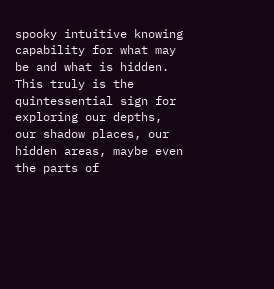spooky intuitive knowing capability for what may be and what is hidden. This truly is the quintessential sign for exploring our depths, our shadow places, our hidden areas, maybe even the parts of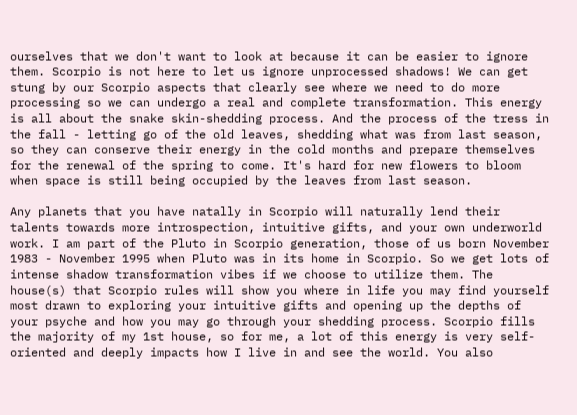ourselves that we don't want to look at because it can be easier to ignore them. Scorpio is not here to let us ignore unprocessed shadows! We can get stung by our Scorpio aspects that clearly see where we need to do more processing so we can undergo a real and complete transformation. This energy is all about the snake skin-shedding process. And the process of the tress in the fall - letting go of the old leaves, shedding what was from last season, so they can conserve their energy in the cold months and prepare themselves for the renewal of the spring to come. It's hard for new flowers to bloom when space is still being occupied by the leaves from last season.

Any planets that you have natally in Scorpio will naturally lend their talents towards more introspection, intuitive gifts, and your own underworld work. I am part of the Pluto in Scorpio generation, those of us born November 1983 - November 1995 when Pluto was in its home in Scorpio. So we get lots of intense shadow transformation vibes if we choose to utilize them. The house(s) that Scorpio rules will show you where in life you may find yourself most drawn to exploring your intuitive gifts and opening up the depths of your psyche and how you may go through your shedding process. Scorpio fills the majority of my 1st house, so for me, a lot of this energy is very self-oriented and deeply impacts how I live in and see the world. You also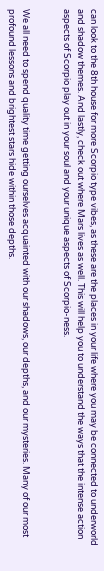can look to the 8th house for more Scorpio type vibes, as these are the places in your life where you may be connected to underworld and shadow themes. And lastly, check out where Mars lives as well. This will help you to understand the ways that the intense action aspects of Scorpio play out in your soul and your unique aspects of Scorpio-ness.


We all need to spend quality time getting ourselves acquainted with our shadows, our depths, and our mysteries. Many of our most profound lessons and brightest stars hide within those depths.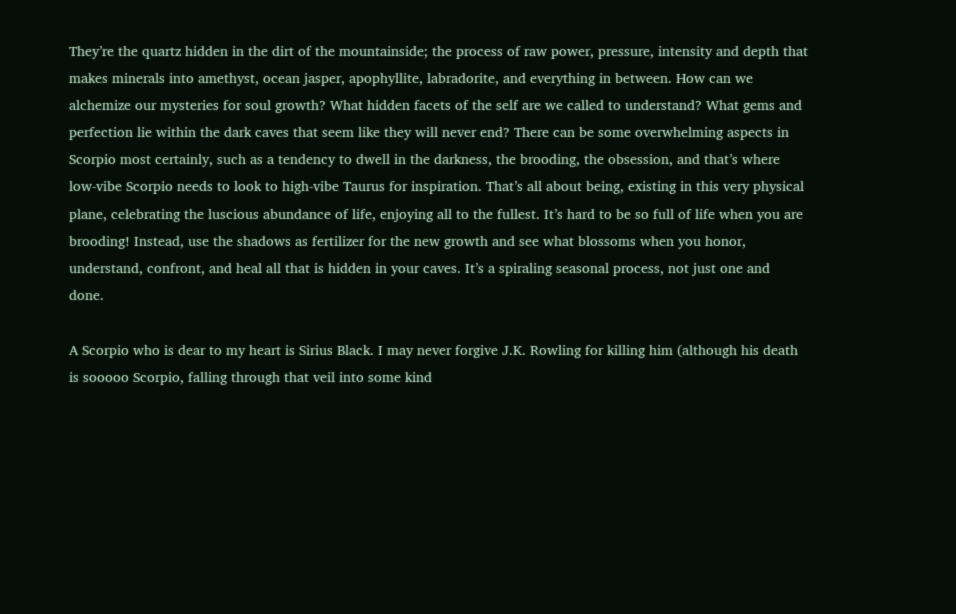They’re the quartz hidden in the dirt of the mountainside; the process of raw power, pressure, intensity and depth that makes minerals into amethyst, ocean jasper, apophyllite, labradorite, and everything in between. How can we alchemize our mysteries for soul growth? What hidden facets of the self are we called to understand? What gems and perfection lie within the dark caves that seem like they will never end? There can be some overwhelming aspects in Scorpio most certainly, such as a tendency to dwell in the darkness, the brooding, the obsession, and that’s where low-vibe Scorpio needs to look to high-vibe Taurus for inspiration. That’s all about being, existing in this very physical plane, celebrating the luscious abundance of life, enjoying all to the fullest. It’s hard to be so full of life when you are brooding! Instead, use the shadows as fertilizer for the new growth and see what blossoms when you honor, understand, confront, and heal all that is hidden in your caves. It’s a spiraling seasonal process, not just one and done.

A Scorpio who is dear to my heart is Sirius Black. I may never forgive J.K. Rowling for killing him (although his death is sooooo Scorpio, falling through that veil into some kind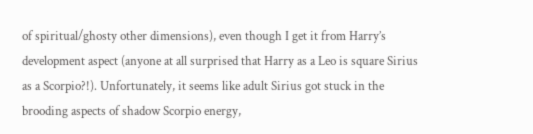of spiritual/ghosty other dimensions), even though I get it from Harry’s development aspect (anyone at all surprised that Harry as a Leo is square Sirius as a Scorpio?!). Unfortunately, it seems like adult Sirius got stuck in the brooding aspects of shadow Scorpio energy,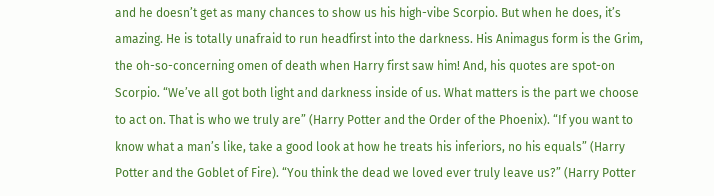and he doesn’t get as many chances to show us his high-vibe Scorpio. But when he does, it’s amazing. He is totally unafraid to run headfirst into the darkness. His Animagus form is the Grim, the oh-so-concerning omen of death when Harry first saw him! And, his quotes are spot-on Scorpio. “We’ve all got both light and darkness inside of us. What matters is the part we choose to act on. That is who we truly are” (Harry Potter and the Order of the Phoenix). “If you want to know what a man’s like, take a good look at how he treats his inferiors, no his equals” (Harry Potter and the Goblet of Fire). “You think the dead we loved ever truly leave us?” (Harry Potter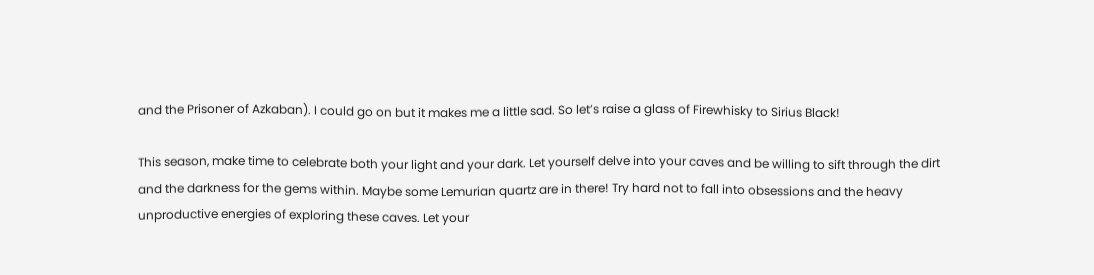and the Prisoner of Azkaban). I could go on but it makes me a little sad. So let’s raise a glass of Firewhisky to Sirius Black!

This season, make time to celebrate both your light and your dark. Let yourself delve into your caves and be willing to sift through the dirt and the darkness for the gems within. Maybe some Lemurian quartz are in there! Try hard not to fall into obsessions and the heavy unproductive energies of exploring these caves. Let your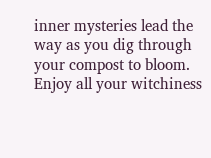inner mysteries lead the way as you dig through your compost to bloom. Enjoy all your witchiness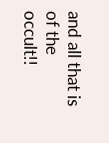and all that is of the occult!!